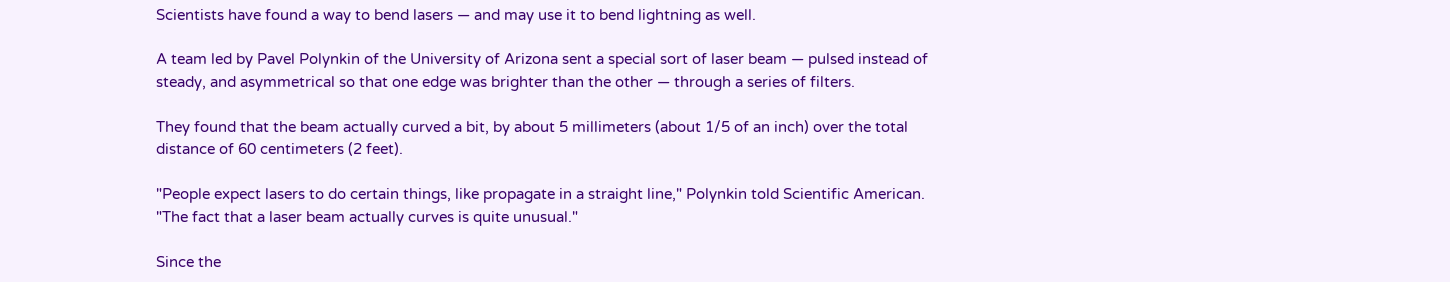Scientists have found a way to bend lasers — and may use it to bend lightning as well.

A team led by Pavel Polynkin of the University of Arizona sent a special sort of laser beam — pulsed instead of steady, and asymmetrical so that one edge was brighter than the other — through a series of filters.

They found that the beam actually curved a bit, by about 5 millimeters (about 1/5 of an inch) over the total distance of 60 centimeters (2 feet).

"People expect lasers to do certain things, like propagate in a straight line," Polynkin told Scientific American. "The fact that a laser beam actually curves is quite unusual."

Since the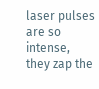laser pulses are so intense, they zap the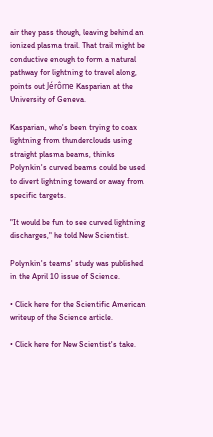air they pass though, leaving behind an ionized plasma trail. That trail might be conductive enough to form a natural pathway for lightning to travel along, points out Jérôme Kasparian at the University of Geneva.

Kasparian, who's been trying to coax lightning from thunderclouds using straight plasma beams, thinks Polynkin's curved beams could be used to divert lightning toward or away from specific targets.

"It would be fun to see curved lightning discharges," he told New Scientist.

Polynkin's teams' study was published in the April 10 issue of Science.

• Click here for the Scientific American writeup of the Science article.

• Click here for New Scientist's take.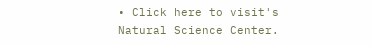• Click here to visit's Natural Science Center.